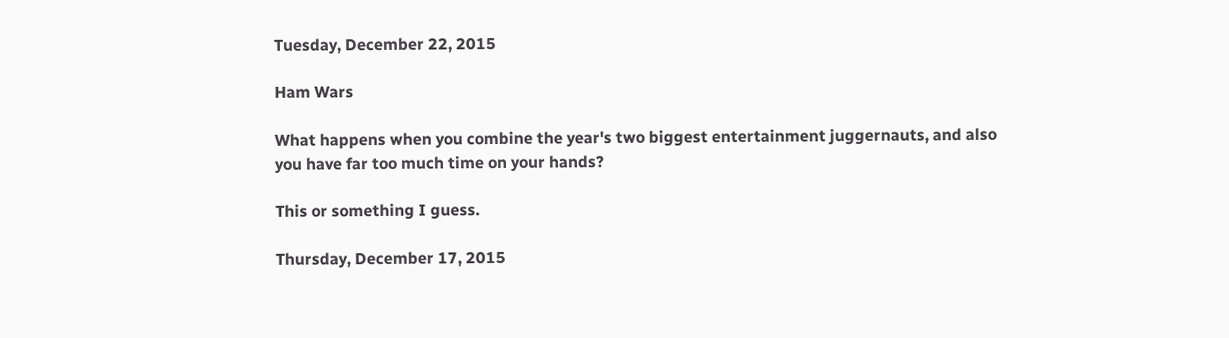Tuesday, December 22, 2015

Ham Wars

What happens when you combine the year's two biggest entertainment juggernauts, and also you have far too much time on your hands?

This or something I guess.

Thursday, December 17, 2015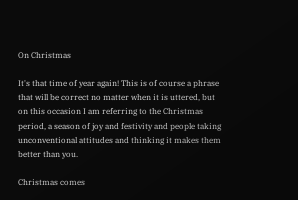On Christmas

It's that time of year again! This is of course a phrase that will be correct no matter when it is uttered, but on this occasion I am referring to the Christmas period, a season of joy and festivity and people taking unconventional attitudes and thinking it makes them better than you.

Christmas comes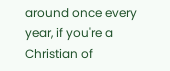around once every year, if you're a Christian of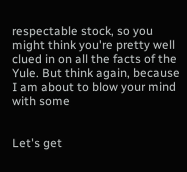respectable stock, so you might think you're pretty well clued in on all the facts of the Yule. But think again, because I am about to blow your mind with some


Let's get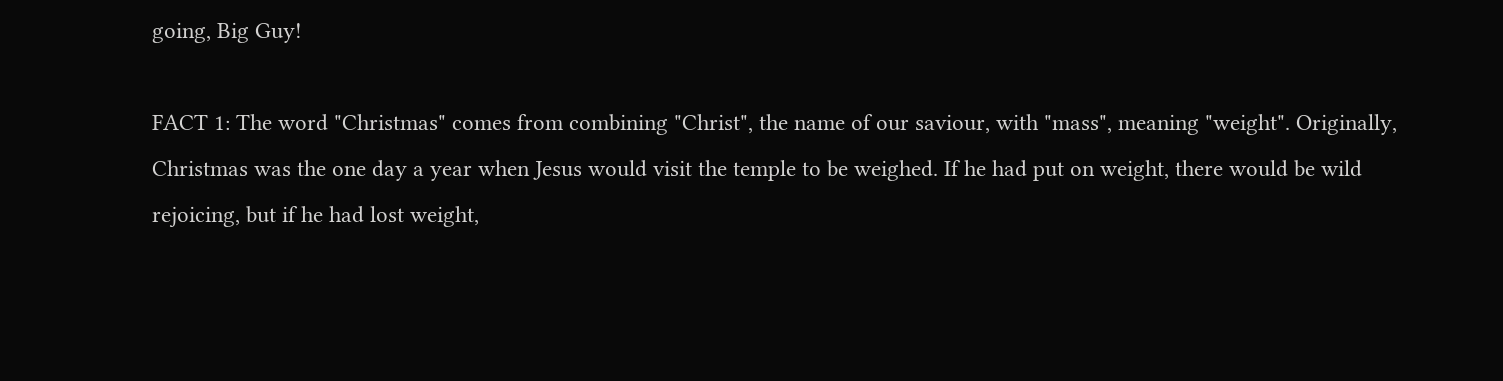going, Big Guy!

FACT 1: The word "Christmas" comes from combining "Christ", the name of our saviour, with "mass", meaning "weight". Originally, Christmas was the one day a year when Jesus would visit the temple to be weighed. If he had put on weight, there would be wild rejoicing, but if he had lost weight,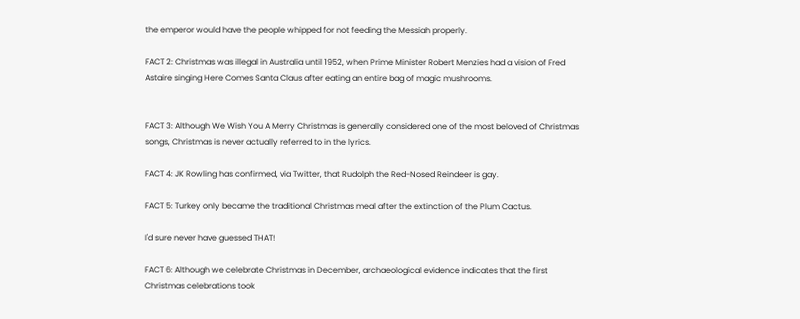the emperor would have the people whipped for not feeding the Messiah properly.

FACT 2: Christmas was illegal in Australia until 1952, when Prime Minister Robert Menzies had a vision of Fred Astaire singing Here Comes Santa Claus after eating an entire bag of magic mushrooms.


FACT 3: Although We Wish You A Merry Christmas is generally considered one of the most beloved of Christmas songs, Christmas is never actually referred to in the lyrics.

FACT 4: JK Rowling has confirmed, via Twitter, that Rudolph the Red-Nosed Reindeer is gay.

FACT 5: Turkey only became the traditional Christmas meal after the extinction of the Plum Cactus.

I'd sure never have guessed THAT!

FACT 6: Although we celebrate Christmas in December, archaeological evidence indicates that the first Christmas celebrations took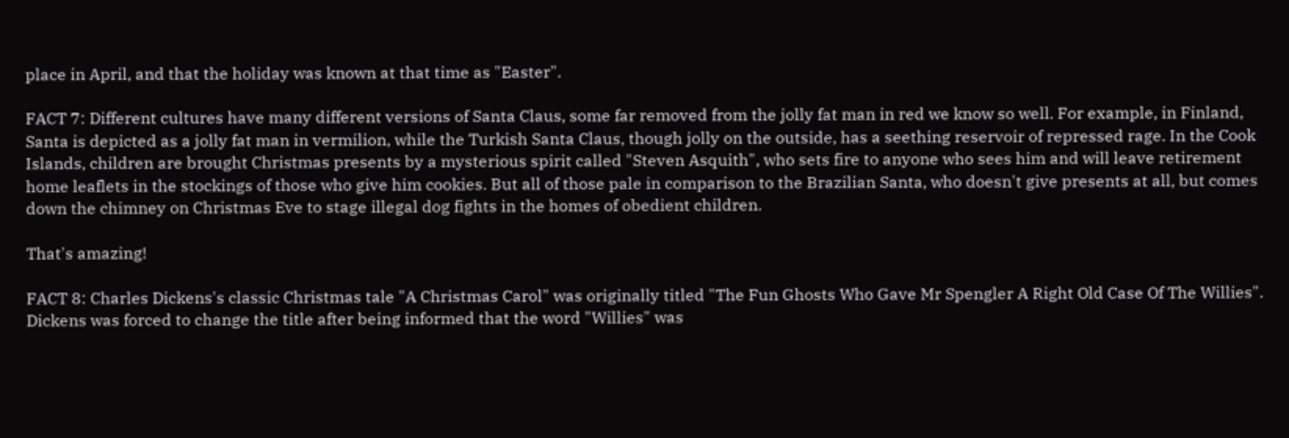place in April, and that the holiday was known at that time as "Easter".

FACT 7: Different cultures have many different versions of Santa Claus, some far removed from the jolly fat man in red we know so well. For example, in Finland, Santa is depicted as a jolly fat man in vermilion, while the Turkish Santa Claus, though jolly on the outside, has a seething reservoir of repressed rage. In the Cook Islands, children are brought Christmas presents by a mysterious spirit called "Steven Asquith", who sets fire to anyone who sees him and will leave retirement home leaflets in the stockings of those who give him cookies. But all of those pale in comparison to the Brazilian Santa, who doesn't give presents at all, but comes down the chimney on Christmas Eve to stage illegal dog fights in the homes of obedient children.

That's amazing!

FACT 8: Charles Dickens's classic Christmas tale "A Christmas Carol" was originally titled "The Fun Ghosts Who Gave Mr Spengler A Right Old Case Of The Willies". Dickens was forced to change the title after being informed that the word "Willies" was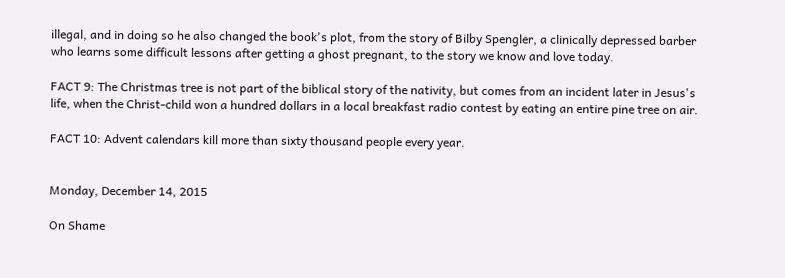illegal, and in doing so he also changed the book's plot, from the story of Bilby Spengler, a clinically depressed barber who learns some difficult lessons after getting a ghost pregnant, to the story we know and love today.

FACT 9: The Christmas tree is not part of the biblical story of the nativity, but comes from an incident later in Jesus's life, when the Christ-child won a hundred dollars in a local breakfast radio contest by eating an entire pine tree on air.

FACT 10: Advent calendars kill more than sixty thousand people every year.


Monday, December 14, 2015

On Shame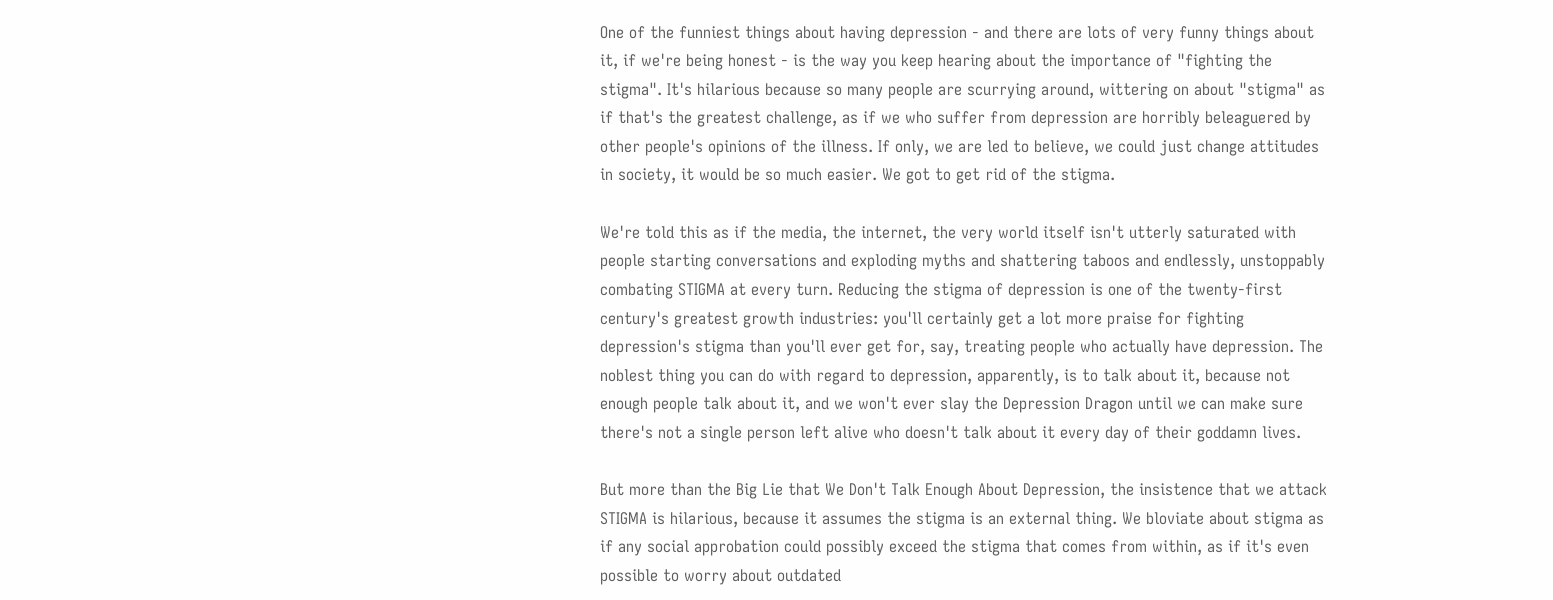One of the funniest things about having depression - and there are lots of very funny things about it, if we're being honest - is the way you keep hearing about the importance of "fighting the stigma". It's hilarious because so many people are scurrying around, wittering on about "stigma" as if that's the greatest challenge, as if we who suffer from depression are horribly beleaguered by other people's opinions of the illness. If only, we are led to believe, we could just change attitudes in society, it would be so much easier. We got to get rid of the stigma.

We're told this as if the media, the internet, the very world itself isn't utterly saturated with people starting conversations and exploding myths and shattering taboos and endlessly, unstoppably combating STIGMA at every turn. Reducing the stigma of depression is one of the twenty-first century's greatest growth industries: you'll certainly get a lot more praise for fighting depression's stigma than you'll ever get for, say, treating people who actually have depression. The noblest thing you can do with regard to depression, apparently, is to talk about it, because not enough people talk about it, and we won't ever slay the Depression Dragon until we can make sure there's not a single person left alive who doesn't talk about it every day of their goddamn lives.

But more than the Big Lie that We Don't Talk Enough About Depression, the insistence that we attack STIGMA is hilarious, because it assumes the stigma is an external thing. We bloviate about stigma as if any social approbation could possibly exceed the stigma that comes from within, as if it's even possible to worry about outdated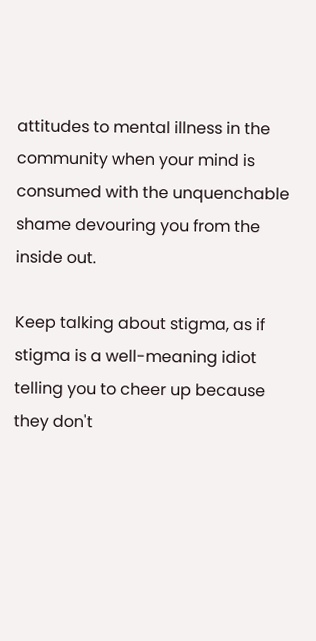attitudes to mental illness in the community when your mind is consumed with the unquenchable shame devouring you from the inside out.

Keep talking about stigma, as if stigma is a well-meaning idiot telling you to cheer up because they don't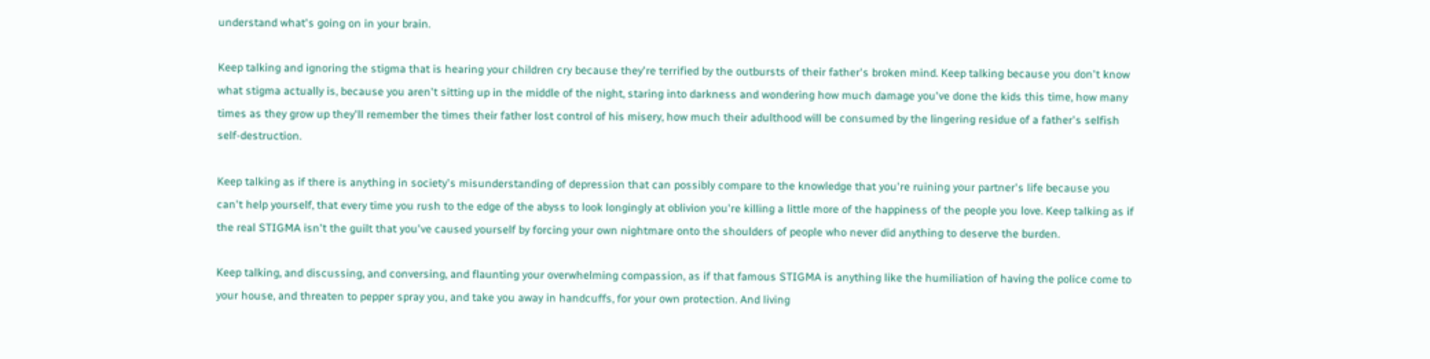understand what's going on in your brain.

Keep talking and ignoring the stigma that is hearing your children cry because they're terrified by the outbursts of their father's broken mind. Keep talking because you don't know what stigma actually is, because you aren't sitting up in the middle of the night, staring into darkness and wondering how much damage you've done the kids this time, how many times as they grow up they'll remember the times their father lost control of his misery, how much their adulthood will be consumed by the lingering residue of a father's selfish self-destruction.

Keep talking as if there is anything in society's misunderstanding of depression that can possibly compare to the knowledge that you're ruining your partner's life because you can't help yourself, that every time you rush to the edge of the abyss to look longingly at oblivion you're killing a little more of the happiness of the people you love. Keep talking as if the real STIGMA isn't the guilt that you've caused yourself by forcing your own nightmare onto the shoulders of people who never did anything to deserve the burden.

Keep talking, and discussing, and conversing, and flaunting your overwhelming compassion, as if that famous STIGMA is anything like the humiliation of having the police come to your house, and threaten to pepper spray you, and take you away in handcuffs, for your own protection. And living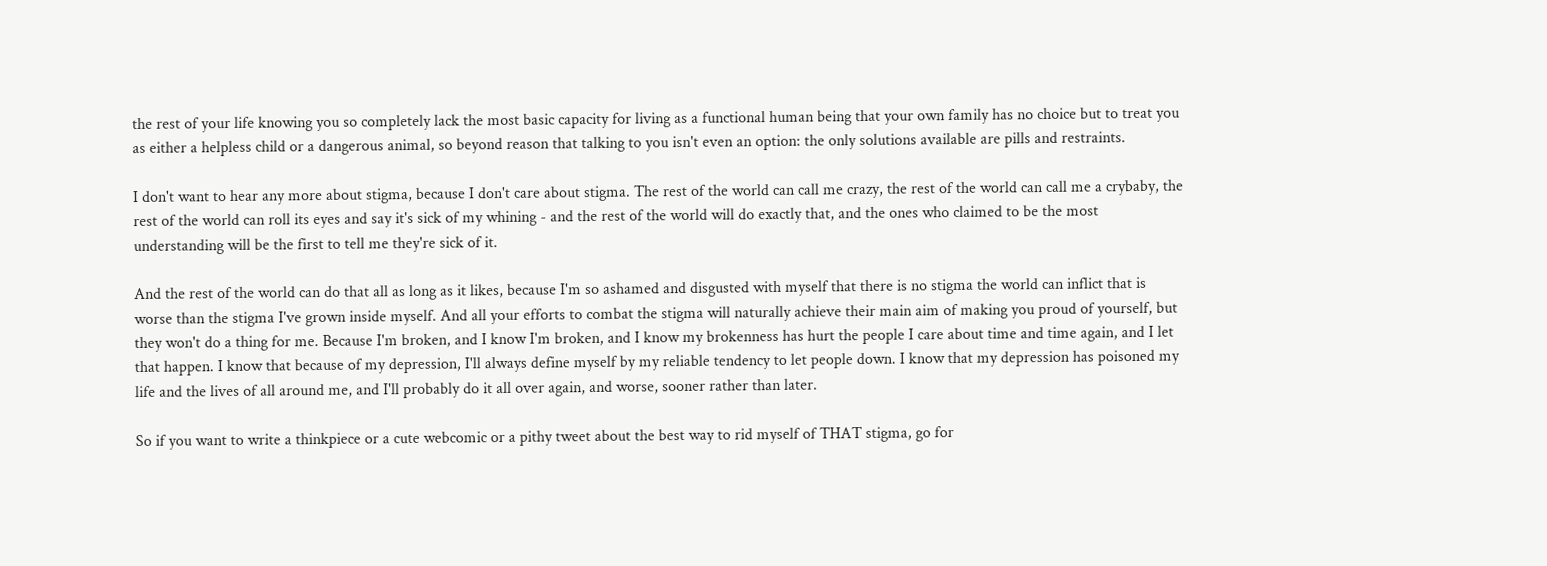the rest of your life knowing you so completely lack the most basic capacity for living as a functional human being that your own family has no choice but to treat you as either a helpless child or a dangerous animal, so beyond reason that talking to you isn't even an option: the only solutions available are pills and restraints.

I don't want to hear any more about stigma, because I don't care about stigma. The rest of the world can call me crazy, the rest of the world can call me a crybaby, the rest of the world can roll its eyes and say it's sick of my whining - and the rest of the world will do exactly that, and the ones who claimed to be the most understanding will be the first to tell me they're sick of it.

And the rest of the world can do that all as long as it likes, because I'm so ashamed and disgusted with myself that there is no stigma the world can inflict that is worse than the stigma I've grown inside myself. And all your efforts to combat the stigma will naturally achieve their main aim of making you proud of yourself, but they won't do a thing for me. Because I'm broken, and I know I'm broken, and I know my brokenness has hurt the people I care about time and time again, and I let that happen. I know that because of my depression, I'll always define myself by my reliable tendency to let people down. I know that my depression has poisoned my life and the lives of all around me, and I'll probably do it all over again, and worse, sooner rather than later.

So if you want to write a thinkpiece or a cute webcomic or a pithy tweet about the best way to rid myself of THAT stigma, go for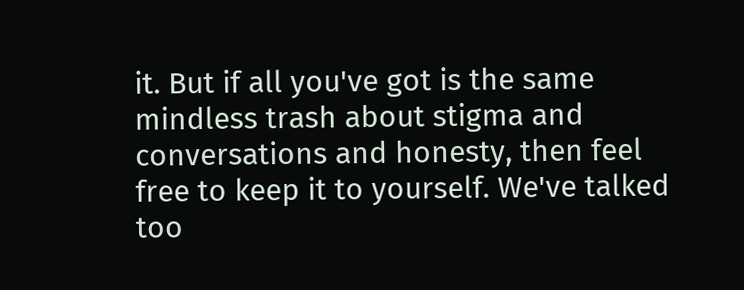it. But if all you've got is the same mindless trash about stigma and conversations and honesty, then feel free to keep it to yourself. We've talked too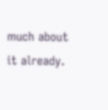much about it already.